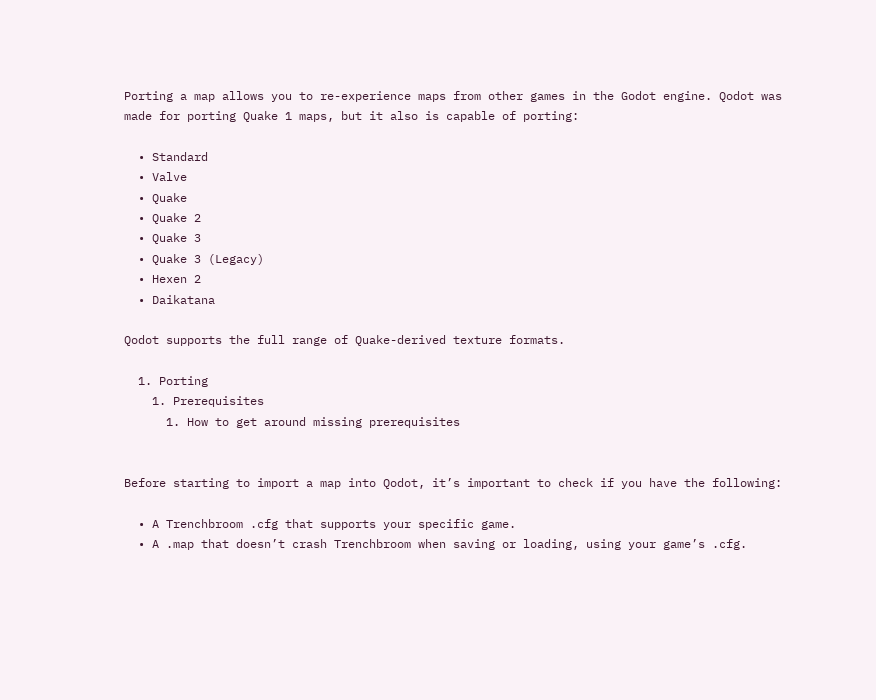Porting a map allows you to re-experience maps from other games in the Godot engine. Qodot was made for porting Quake 1 maps, but it also is capable of porting:

  • Standard
  • Valve
  • Quake
  • Quake 2
  • Quake 3
  • Quake 3 (Legacy)
  • Hexen 2
  • Daikatana

Qodot supports the full range of Quake-derived texture formats.

  1. Porting
    1. Prerequisites
      1. How to get around missing prerequisites


Before starting to import a map into Qodot, it’s important to check if you have the following:

  • A Trenchbroom .cfg that supports your specific game.
  • A .map that doesn’t crash Trenchbroom when saving or loading, using your game’s .cfg.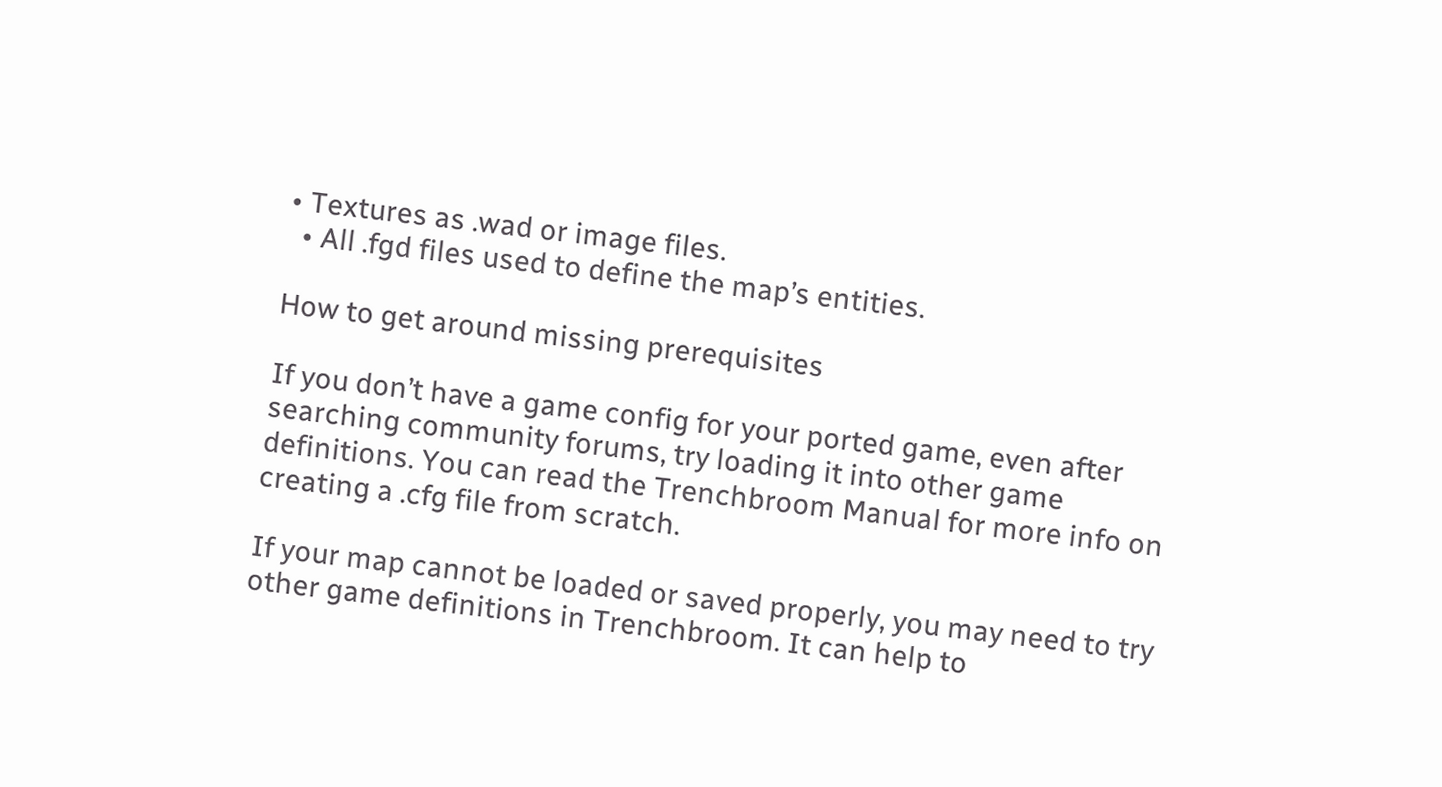• Textures as .wad or image files.
  • All .fgd files used to define the map’s entities.

How to get around missing prerequisites

If you don’t have a game config for your ported game, even after searching community forums, try loading it into other game definitions. You can read the Trenchbroom Manual for more info on creating a .cfg file from scratch.

If your map cannot be loaded or saved properly, you may need to try other game definitions in Trenchbroom. It can help to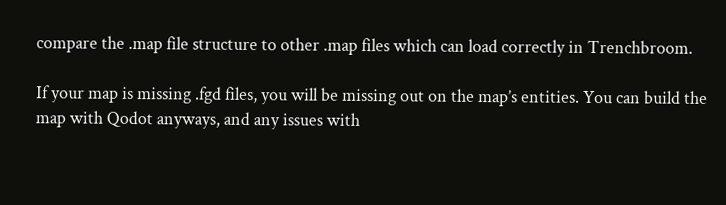compare the .map file structure to other .map files which can load correctly in Trenchbroom.

If your map is missing .fgd files, you will be missing out on the map’s entities. You can build the map with Qodot anyways, and any issues with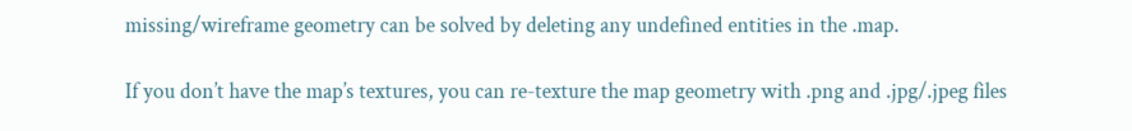missing/wireframe geometry can be solved by deleting any undefined entities in the .map.

If you don’t have the map’s textures, you can re-texture the map geometry with .png and .jpg/.jpeg files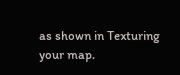as shown in Texturing your map.